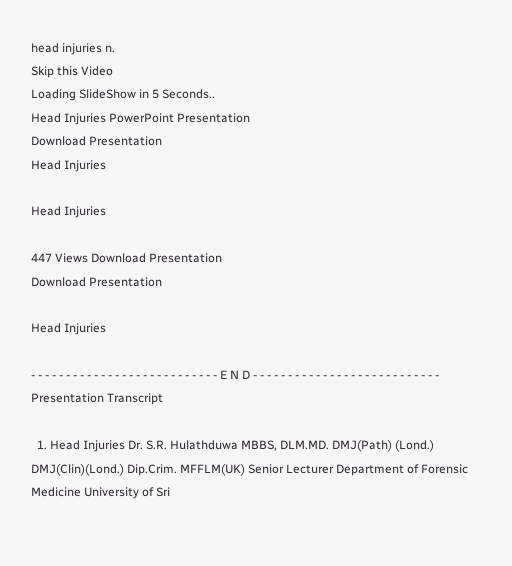head injuries n.
Skip this Video
Loading SlideShow in 5 Seconds..
Head Injuries PowerPoint Presentation
Download Presentation
Head Injuries

Head Injuries

447 Views Download Presentation
Download Presentation

Head Injuries

- - - - - - - - - - - - - - - - - - - - - - - - - - - E N D - - - - - - - - - - - - - - - - - - - - - - - - - - -
Presentation Transcript

  1. Head Injuries Dr. S.R. Hulathduwa MBBS, DLM.MD. DMJ(Path) (Lond.) DMJ(Clin)(Lond.) Dip.Crim. MFFLM(UK) Senior Lecturer Department of Forensic Medicine University of Sri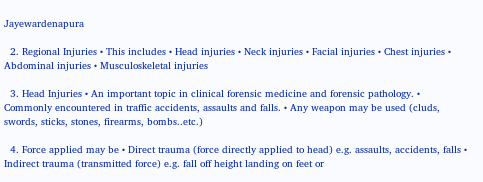Jayewardenapura

  2. Regional Injuries • This includes • Head injuries • Neck injuries • Facial injuries • Chest injuries • Abdominal injuries • Musculoskeletal injuries

  3. Head Injuries • An important topic in clinical forensic medicine and forensic pathology. • Commonly encountered in traffic accidents, assaults and falls. • Any weapon may be used (cluds, swords, sticks, stones, firearms, bombs..etc.)

  4. Force applied may be • Direct trauma (force directly applied to head) e.g. assaults, accidents, falls • Indirect trauma (transmitted force) e.g. fall off height landing on feet or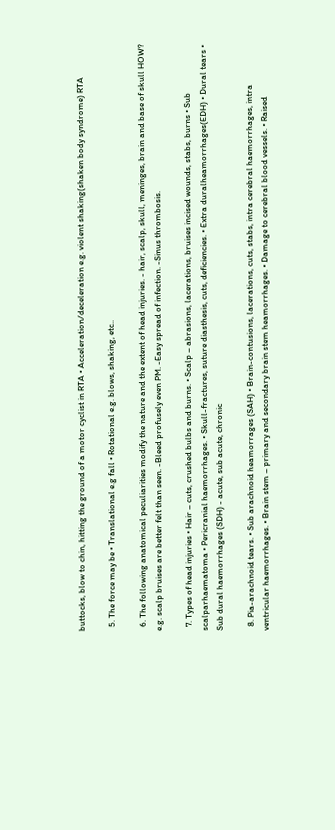buttocks, blow to chin, hitting the ground of a motor cyclist in RTA • Acceleration/deceleration e.g. violent shaking(shaken body syndrome) RTA

  5. The force may be • Translational e.g fall • Rotational e.g. blows, shaking, etc..

  6. The following anatomical peculiarities modify the nature and the extent of head injuries. - hair, scalp, skull, meninges, brain and base of skull HOW? e.g. scalp bruises are better felt than seen. -Bleed profusely even PM. -Easy spread of infection. -Sinus thrombosis.

  7. Types of head injuries • Hair – cuts, crushed bulbs and burns. • Scalp – abrasions, lacerations, bruises incised wounds, stabs, burns • Sub scalparhaematoma • Pericranial haemorrhages. • Skull-fractures, suture diasthesis, cuts, deficiencies. • Extra duralheamorrhages(EDH) • Dural tears • Sub dural haemorrhages (SDH) - acute, sub acute, chronic

  8. Pia-arachnoid tears. • Sub arachnoid heamorrages (SAH) • Brain-contusions, lacerations, cuts, stabs, intra cerebral haemorrhages, intra ventricular haemorrhages. • Brain stem – primary and secondary brain stem heamorrhages. • Damage to cerebral blood vessels. • Raised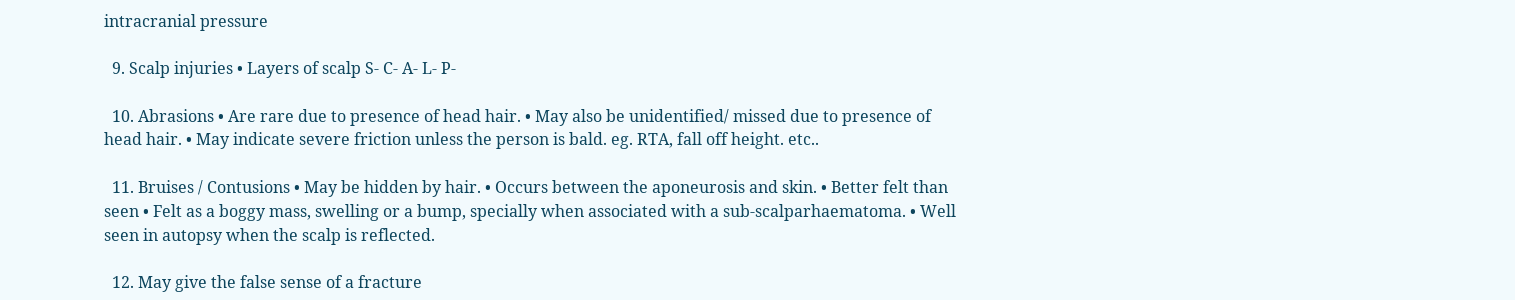intracranial pressure

  9. Scalp injuries • Layers of scalp S- C- A- L- P-

  10. Abrasions • Are rare due to presence of head hair. • May also be unidentified/ missed due to presence of head hair. • May indicate severe friction unless the person is bald. eg. RTA, fall off height. etc..

  11. Bruises / Contusions • May be hidden by hair. • Occurs between the aponeurosis and skin. • Better felt than seen • Felt as a boggy mass, swelling or a bump, specially when associated with a sub-scalparhaematoma. • Well seen in autopsy when the scalp is reflected.

  12. May give the false sense of a fracture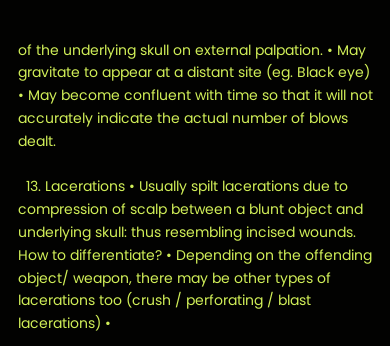of the underlying skull on external palpation. • May gravitate to appear at a distant site (eg. Black eye) • May become confluent with time so that it will not accurately indicate the actual number of blows dealt.

  13. Lacerations • Usually spilt lacerations due to compression of scalp between a blunt object and underlying skull: thus resembling incised wounds. How to differentiate? • Depending on the offending object/ weapon, there may be other types of lacerations too (crush / perforating / blast lacerations) •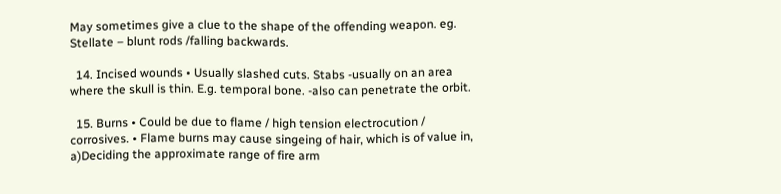May sometimes give a clue to the shape of the offending weapon. eg. Stellate – blunt rods /falling backwards.

  14. Incised wounds • Usually slashed cuts. Stabs -usually on an area where the skull is thin. E.g. temporal bone. -also can penetrate the orbit.

  15. Burns • Could be due to flame / high tension electrocution / corrosives. • Flame burns may cause singeing of hair, which is of value in, a)Deciding the approximate range of fire arm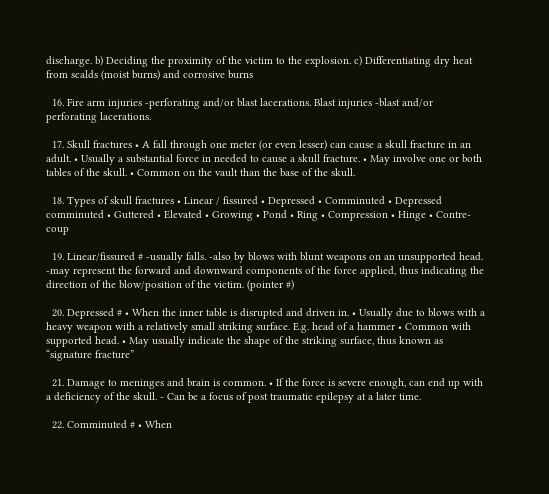discharge. b) Deciding the proximity of the victim to the explosion. c) Differentiating dry heat from scalds (moist burns) and corrosive burns

  16. Fire arm injuries -perforating and/or blast lacerations. Blast injuries -blast and/or perforating lacerations.

  17. Skull fractures • A fall through one meter (or even lesser) can cause a skull fracture in an adult. • Usually a substantial force in needed to cause a skull fracture. • May involve one or both tables of the skull. • Common on the vault than the base of the skull.

  18. Types of skull fractures • Linear / fissured • Depressed • Comminuted • Depressed comminuted • Guttered • Elevated • Growing • Pond • Ring • Compression • Hinge • Contre-coup

  19. Linear/fissured # -usually falls. -also by blows with blunt weapons on an unsupported head. -may represent the forward and downward components of the force applied, thus indicating the direction of the blow/position of the victim. (pointer #)

  20. Depressed # • When the inner table is disrupted and driven in. • Usually due to blows with a heavy weapon with a relatively small striking surface. E.g. head of a hammer • Common with supported head. • May usually indicate the shape of the striking surface, thus known as “signature fracture”

  21. Damage to meninges and brain is common. • If the force is severe enough, can end up with a deficiency of the skull. - Can be a focus of post traumatic epilepsy at a later time.

  22. Comminuted # • When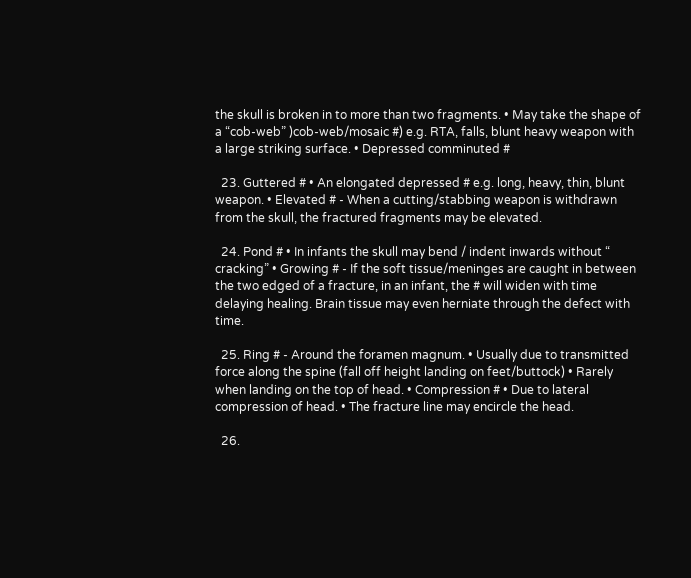the skull is broken in to more than two fragments. • May take the shape of a “cob-web” )cob-web/mosaic #) e.g. RTA, falls, blunt heavy weapon with a large striking surface. • Depressed comminuted #

  23. Guttered # • An elongated depressed # e.g. long, heavy, thin, blunt weapon. • Elevated # - When a cutting/stabbing weapon is withdrawn from the skull, the fractured fragments may be elevated.

  24. Pond # • In infants the skull may bend / indent inwards without “ cracking” • Growing # - If the soft tissue/meninges are caught in between the two edged of a fracture, in an infant, the # will widen with time delaying healing. Brain tissue may even herniate through the defect with time.

  25. Ring # - Around the foramen magnum. • Usually due to transmitted force along the spine (fall off height landing on feet/buttock) • Rarely when landing on the top of head. • Compression # • Due to lateral compression of head. • The fracture line may encircle the head.

  26.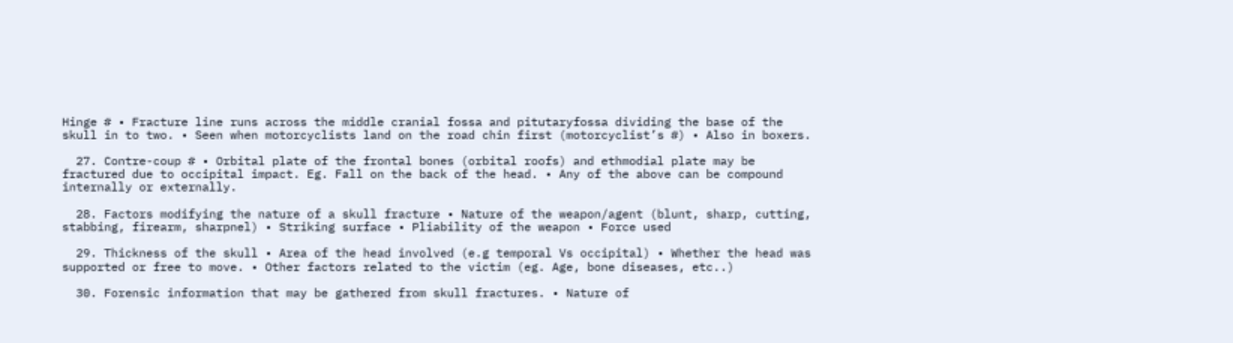Hinge # • Fracture line runs across the middle cranial fossa and pitutaryfossa dividing the base of the skull in to two. • Seen when motorcyclists land on the road chin first (motorcyclist’s #) • Also in boxers.

  27. Contre-coup # • Orbital plate of the frontal bones (orbital roofs) and ethmodial plate may be fractured due to occipital impact. Eg. Fall on the back of the head. • Any of the above can be compound internally or externally.

  28. Factors modifying the nature of a skull fracture • Nature of the weapon/agent (blunt, sharp, cutting, stabbing, firearm, sharpnel) • Striking surface • Pliability of the weapon • Force used

  29. Thickness of the skull • Area of the head involved (e.g temporal Vs occipital) • Whether the head was supported or free to move. • Other factors related to the victim (eg. Age, bone diseases, etc..)

  30. Forensic information that may be gathered from skull fractures. • Nature of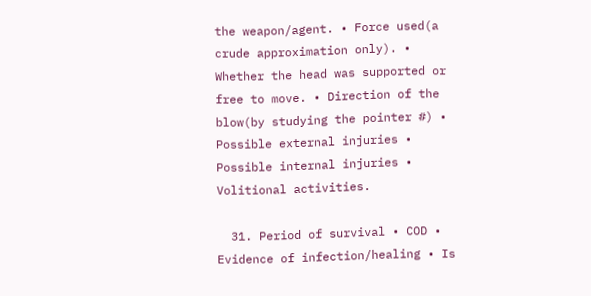the weapon/agent. • Force used(a crude approximation only). • Whether the head was supported or free to move. • Direction of the blow(by studying the pointer #) • Possible external injuries • Possible internal injuries • Volitional activities.

  31. Period of survival • COD • Evidence of infection/healing • Is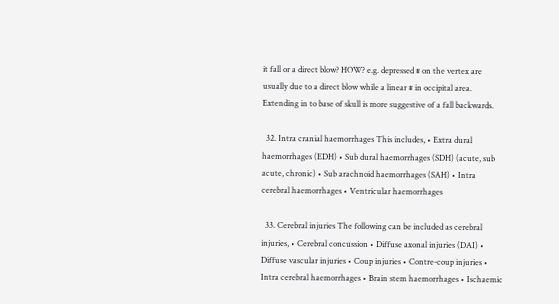it fall or a direct blow? HOW? e.g. depressed # on the vertex are usually due to a direct blow while a linear # in occipital area. Extending in to base of skull is more suggestive of a fall backwards.

  32. Intra cranial haemorrhages This includes, • Extra dural haemorrhages (EDH) • Sub dural haemorrhages (SDH) (acute, sub acute, chronic) • Sub arachnoid haemorrhages (SAH) • Intra cerebral haemorrhages • Ventricular haemorrhages

  33. Cerebral injuries The following can be included as cerebral injuries, • Cerebral concussion • Diffuse axonal injuries (DAI) • Diffuse vascular injuries • Coup injuries • Contre-coup injuries • Intra cerebral haemorrhages • Brain stem haemorrhages • Ischaemic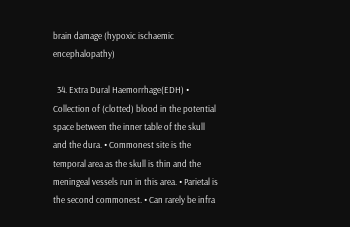brain damage (hypoxic ischaemic encephalopathy)

  34. Extra Dural Haemorrhage(EDH) • Collection of (clotted) blood in the potential space between the inner table of the skull and the dura. • Commonest site is the temporal area as the skull is thin and the meningeal vessels run in this area. • Parietal is the second commonest. • Can rarely be infra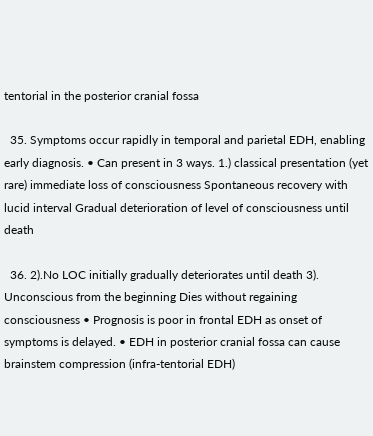tentorial in the posterior cranial fossa

  35. Symptoms occur rapidly in temporal and parietal EDH, enabling early diagnosis. • Can present in 3 ways. 1.) classical presentation (yet rare) immediate loss of consciousness Spontaneous recovery with lucid interval Gradual deterioration of level of consciousness until death

  36. 2).No LOC initially gradually deteriorates until death 3). Unconscious from the beginning Dies without regaining consciousness • Prognosis is poor in frontal EDH as onset of symptoms is delayed. • EDH in posterior cranial fossa can cause brainstem compression (infra-tentorial EDH)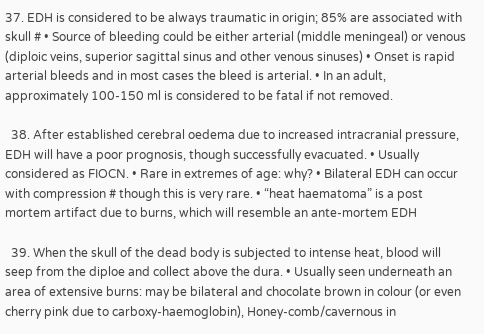37. EDH is considered to be always traumatic in origin; 85% are associated with skull # • Source of bleeding could be either arterial (middle meningeal) or venous (diploic veins, superior sagittal sinus and other venous sinuses) • Onset is rapid arterial bleeds and in most cases the bleed is arterial. • In an adult, approximately 100-150 ml is considered to be fatal if not removed.

  38. After established cerebral oedema due to increased intracranial pressure, EDH will have a poor prognosis, though successfully evacuated. • Usually considered as FIOCN. • Rare in extremes of age: why? • Bilateral EDH can occur with compression # though this is very rare. • “heat haematoma” is a post mortem artifact due to burns, which will resemble an ante-mortem EDH

  39. When the skull of the dead body is subjected to intense heat, blood will seep from the diploe and collect above the dura. • Usually seen underneath an area of extensive burns: may be bilateral and chocolate brown in colour (or even cherry pink due to carboxy-haemoglobin), Honey-comb/cavernous in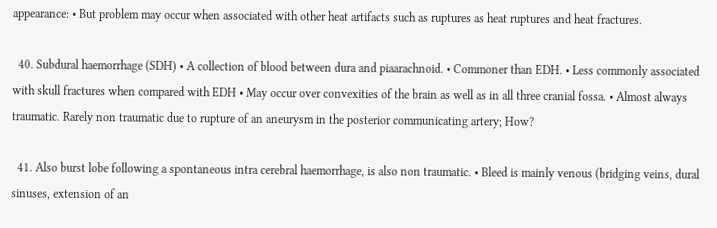appearance: • But problem may occur when associated with other heat artifacts such as ruptures as heat ruptures and heat fractures.

  40. Subdural haemorrhage (SDH) • A collection of blood between dura and piaarachnoid. • Commoner than EDH. • Less commonly associated with skull fractures when compared with EDH • May occur over convexities of the brain as well as in all three cranial fossa. • Almost always traumatic. Rarely non traumatic due to rupture of an aneurysm in the posterior communicating artery; How?

  41. Also burst lobe following a spontaneous intra cerebral haemorrhage, is also non traumatic. • Bleed is mainly venous (bridging veins, dural sinuses, extension of an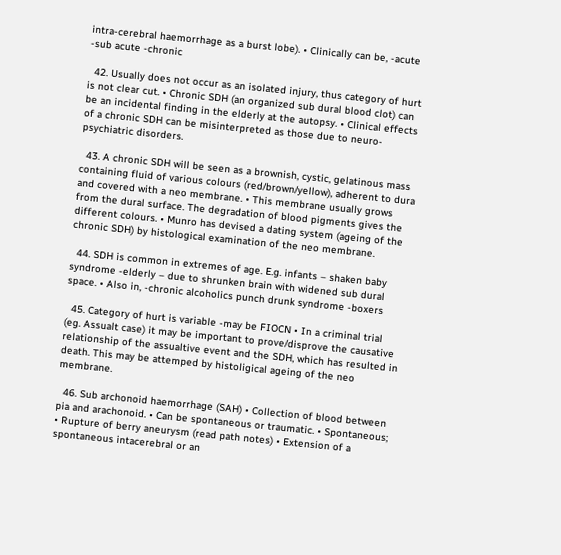intra-cerebral haemorrhage as a burst lobe). • Clinically can be, -acute -sub acute -chronic

  42. Usually does not occur as an isolated injury, thus category of hurt is not clear cut. • Chronic SDH (an organized sub dural blood clot) can be an incidental finding in the elderly at the autopsy. • Clinical effects of a chronic SDH can be misinterpreted as those due to neuro-psychiatric disorders.

  43. A chronic SDH will be seen as a brownish, cystic, gelatinous mass containing fluid of various colours (red/brown/yellow), adherent to dura and covered with a neo membrane. • This membrane usually grows from the dural surface. The degradation of blood pigments gives the different colours. • Munro has devised a dating system (ageing of the chronic SDH) by histological examination of the neo membrane.

  44. SDH is common in extremes of age. E.g. infants – shaken baby syndrome -elderly – due to shrunken brain with widened sub dural space. • Also in, -chronic alcoholics punch drunk syndrome -boxers

  45. Category of hurt is variable -may be FIOCN • In a criminal trial (eg. Assualt case) it may be important to prove/disprove the causative relationship of the assualtive event and the SDH, which has resulted in death. This may be attemped by histoligical ageing of the neo membrane.

  46. Sub archonoid haemorrhage (SAH) • Collection of blood between pia and arachonoid. • Can be spontaneous or traumatic. • Spontaneous; • Rupture of berry aneurysm (read path notes) • Extension of a spontaneous intacerebral or an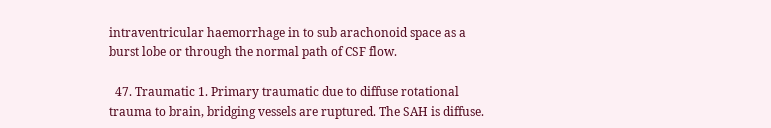intraventricular haemorrhage in to sub arachonoid space as a burst lobe or through the normal path of CSF flow.

  47. Traumatic 1. Primary traumatic due to diffuse rotational trauma to brain, bridging vessels are ruptured. The SAH is diffuse.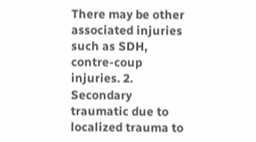There may be other associated injuries such as SDH, contre-coup injuries. 2. Secondary traumatic due to localized trauma to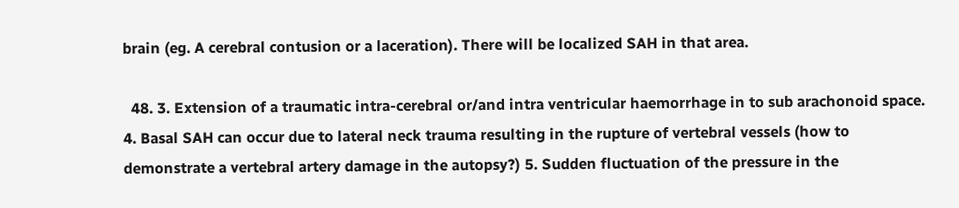brain (eg. A cerebral contusion or a laceration). There will be localized SAH in that area.

  48. 3. Extension of a traumatic intra-cerebral or/and intra ventricular haemorrhage in to sub arachonoid space. 4. Basal SAH can occur due to lateral neck trauma resulting in the rupture of vertebral vessels (how to demonstrate a vertebral artery damage in the autopsy?) 5. Sudden fluctuation of the pressure in the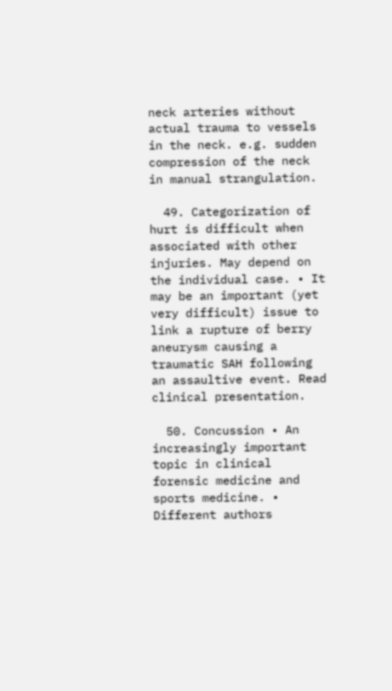neck arteries without actual trauma to vessels in the neck. e.g. sudden compression of the neck in manual strangulation.

  49. Categorization of hurt is difficult when associated with other injuries. May depend on the individual case. • It may be an important (yet very difficult) issue to link a rupture of berry aneurysm causing a traumatic SAH following an assaultive event. Read clinical presentation.

  50. Concussion • An increasingly important topic in clinical forensic medicine and sports medicine. • Different authors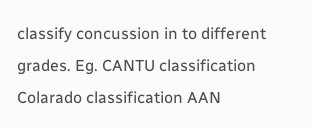classify concussion in to different grades. Eg. CANTU classification Colarado classification AAN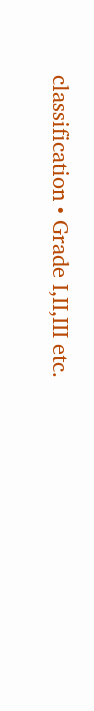classification • Grade I,II,III etc.